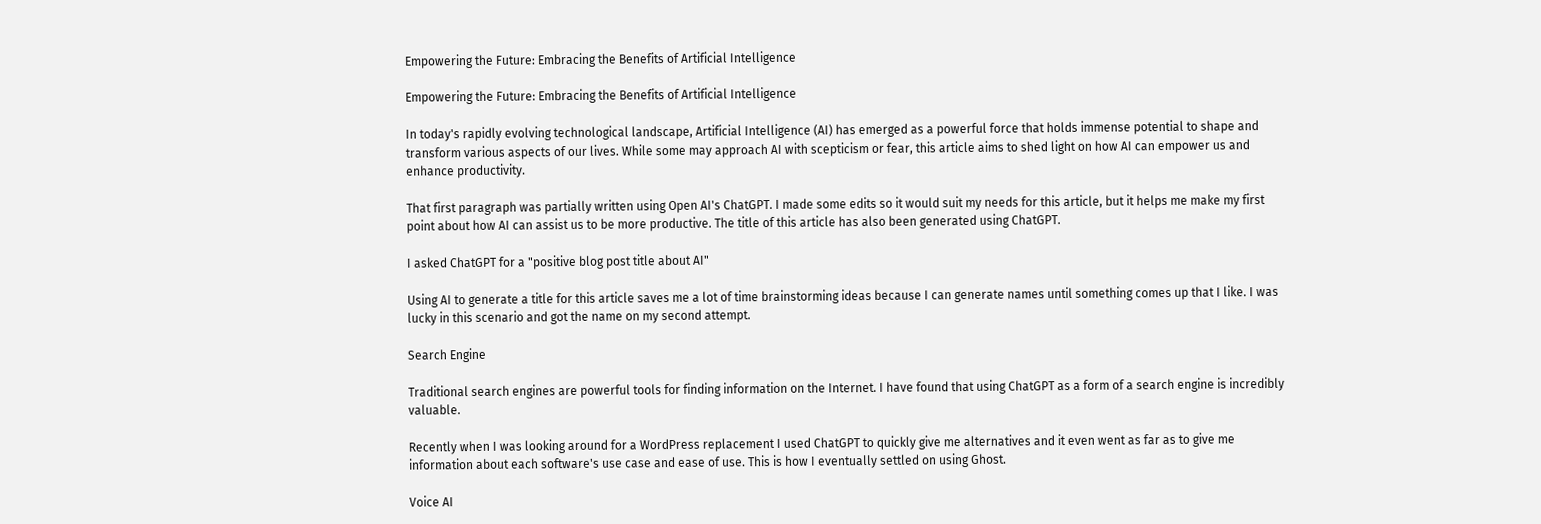Empowering the Future: Embracing the Benefits of Artificial Intelligence

Empowering the Future: Embracing the Benefits of Artificial Intelligence

In today's rapidly evolving technological landscape, Artificial Intelligence (AI) has emerged as a powerful force that holds immense potential to shape and transform various aspects of our lives. While some may approach AI with scepticism or fear, this article aims to shed light on how AI can empower us and enhance productivity.

That first paragraph was partially written using Open AI's ChatGPT. I made some edits so it would suit my needs for this article, but it helps me make my first point about how AI can assist us to be more productive. The title of this article has also been generated using ChatGPT.

I asked ChatGPT for a "positive blog post title about AI"

Using AI to generate a title for this article saves me a lot of time brainstorming ideas because I can generate names until something comes up that I like. I was lucky in this scenario and got the name on my second attempt.

Search Engine

Traditional search engines are powerful tools for finding information on the Internet. I have found that using ChatGPT as a form of a search engine is incredibly valuable.

Recently when I was looking around for a WordPress replacement I used ChatGPT to quickly give me alternatives and it even went as far as to give me information about each software's use case and ease of use. This is how I eventually settled on using Ghost.

Voice AI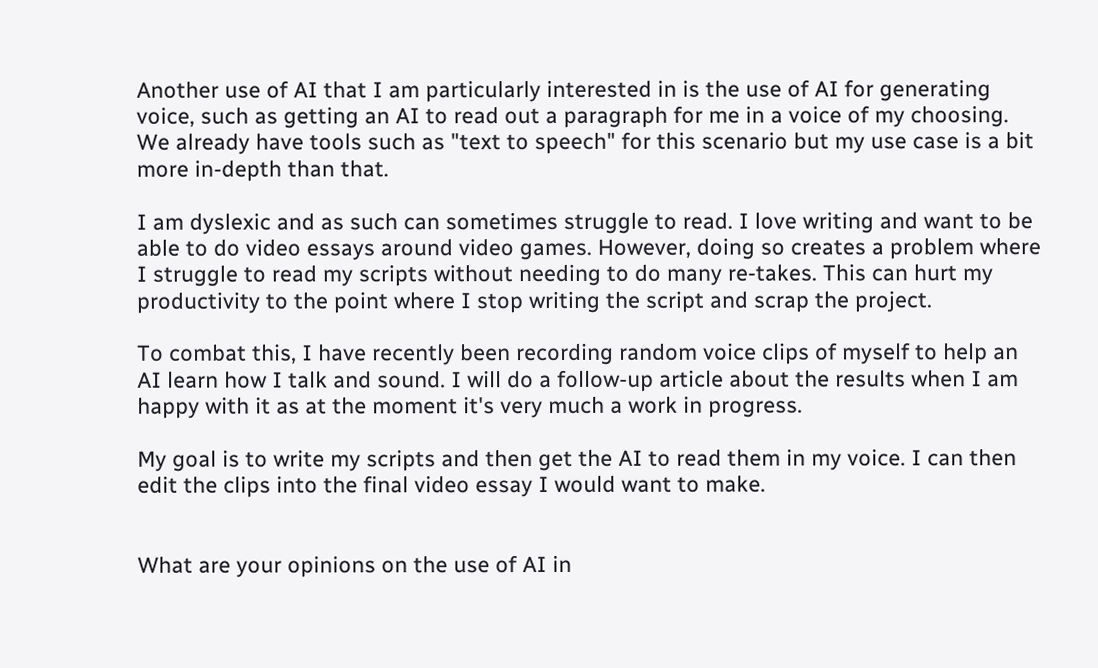Another use of AI that I am particularly interested in is the use of AI for generating voice, such as getting an AI to read out a paragraph for me in a voice of my choosing. We already have tools such as "text to speech" for this scenario but my use case is a bit more in-depth than that.

I am dyslexic and as such can sometimes struggle to read. I love writing and want to be able to do video essays around video games. However, doing so creates a problem where I struggle to read my scripts without needing to do many re-takes. This can hurt my productivity to the point where I stop writing the script and scrap the project.

To combat this, I have recently been recording random voice clips of myself to help an AI learn how I talk and sound. I will do a follow-up article about the results when I am happy with it as at the moment it's very much a work in progress.

My goal is to write my scripts and then get the AI to read them in my voice. I can then edit the clips into the final video essay I would want to make.


What are your opinions on the use of AI in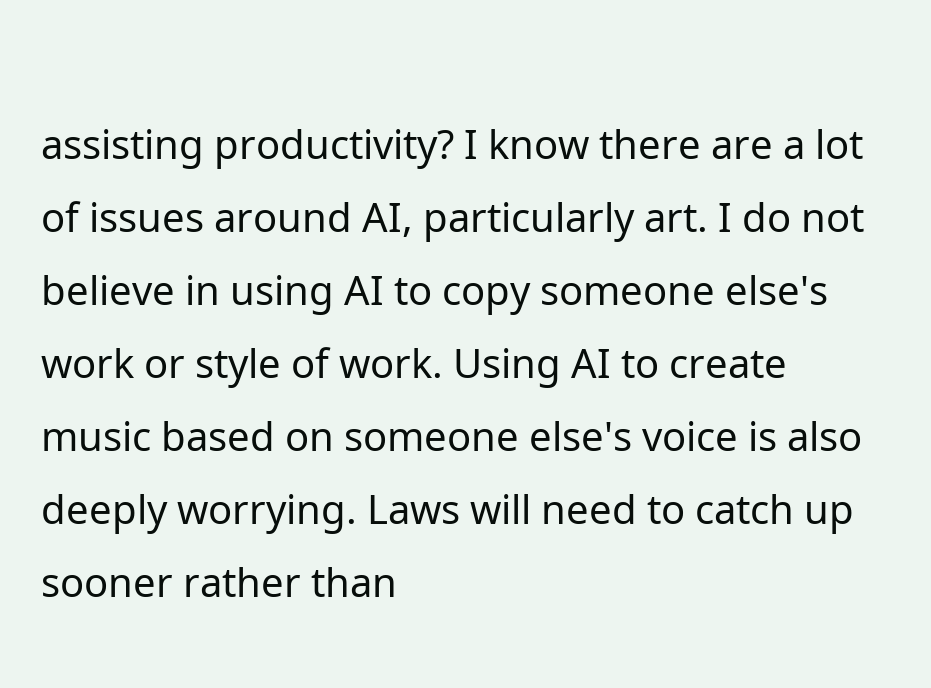assisting productivity? I know there are a lot of issues around AI, particularly art. I do not believe in using AI to copy someone else's work or style of work. Using AI to create music based on someone else's voice is also deeply worrying. Laws will need to catch up sooner rather than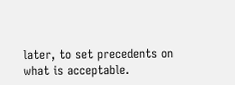later, to set precedents on what is acceptable.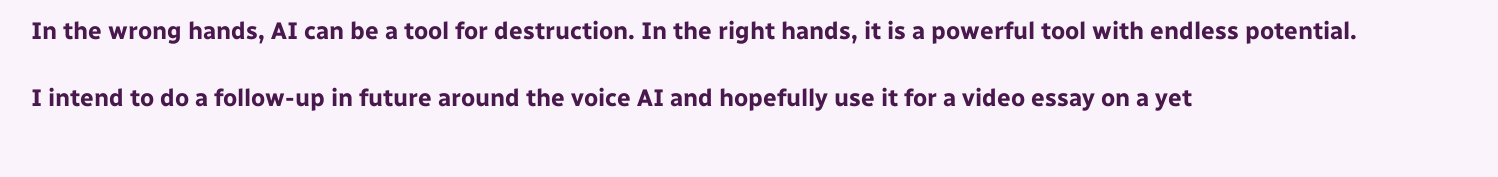In the wrong hands, AI can be a tool for destruction. In the right hands, it is a powerful tool with endless potential.

I intend to do a follow-up in future around the voice AI and hopefully use it for a video essay on a yet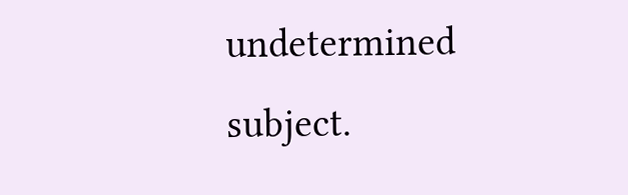undetermined subject.